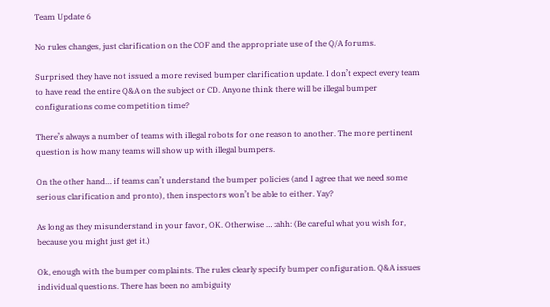Team Update 6

No rules changes, just clarification on the COF and the appropriate use of the Q/A forums.

Surprised they have not issued a more revised bumper clarification update. I don’t expect every team to have read the entire Q&A on the subject or CD. Anyone think there will be illegal bumper configurations come competition time?

There’s always a number of teams with illegal robots for one reason to another. The more pertinent question is how many teams will show up with illegal bumpers.

On the other hand… if teams can’t understand the bumper policies (and I agree that we need some serious clarification and pronto), then inspectors won’t be able to either. Yay?

As long as they misunderstand in your favor, OK. Otherwise … :ahh: (Be careful what you wish for, because you might just get it.)

Ok, enough with the bumper complaints. The rules clearly specify bumper configuration. Q&A issues individual questions. There has been no ambiguity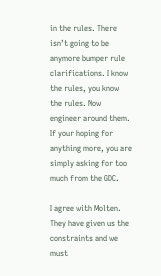in the rules. There isn’t going to be anymore bumper rule clarifications. I know the rules, you know the rules. Now engineer around them. If your hoping for anything more, you are simply asking for too much from the GDC.

I agree with Molten. They have given us the constraints and we must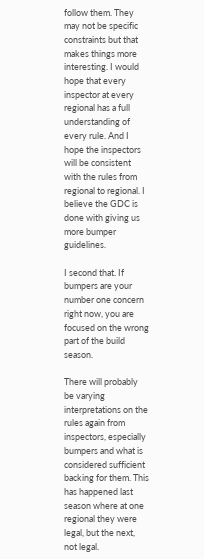follow them. They may not be specific constraints but that makes things more interesting. I would hope that every inspector at every regional has a full understanding of every rule. And I hope the inspectors will be consistent with the rules from regional to regional. I believe the GDC is done with giving us more bumper guidelines.

I second that. If bumpers are your number one concern right now, you are focused on the wrong part of the build season.

There will probably be varying interpretations on the rules again from inspectors, especially bumpers and what is considered sufficient backing for them. This has happened last season where at one regional they were legal, but the next, not legal.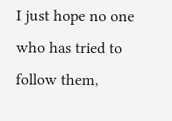I just hope no one who has tried to follow them,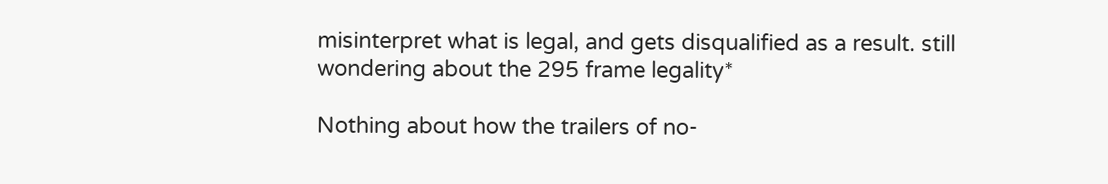misinterpret what is legal, and gets disqualified as a result. still wondering about the 295 frame legality*

Nothing about how the trailers of no-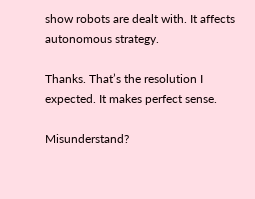show robots are dealt with. It affects autonomous strategy.

Thanks. That’s the resolution I expected. It makes perfect sense.

Misunderstand?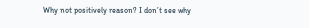Why not positively reason? I don’t see why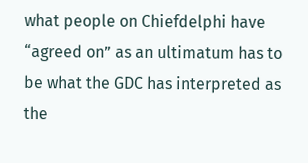what people on Chiefdelphi have “agreed on” as an ultimatum has to be what the GDC has interpreted as the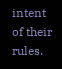intent of their rules.